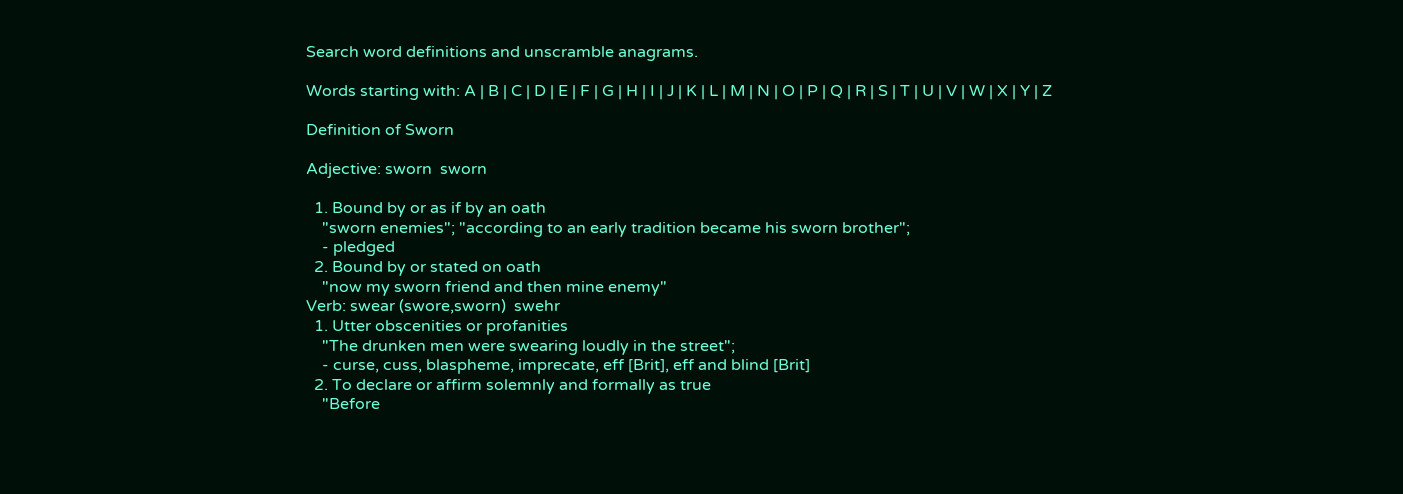Search word definitions and unscramble anagrams.

Words starting with: A | B | C | D | E | F | G | H | I | J | K | L | M | N | O | P | Q | R | S | T | U | V | W | X | Y | Z

Definition of Sworn

Adjective: sworn  sworn

  1. Bound by or as if by an oath
    "sworn enemies"; "according to an early tradition became his sworn brother";
    - pledged
  2. Bound by or stated on oath
    "now my sworn friend and then mine enemy"
Verb: swear (swore,sworn)  swehr
  1. Utter obscenities or profanities
    "The drunken men were swearing loudly in the street";
    - curse, cuss, blaspheme, imprecate, eff [Brit], eff and blind [Brit]
  2. To declare or affirm solemnly and formally as true
    "Before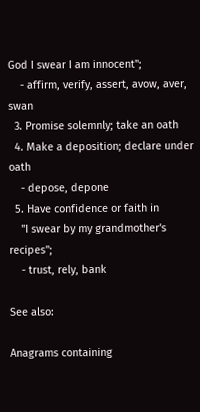God I swear I am innocent";
    - affirm, verify, assert, avow, aver, swan
  3. Promise solemnly; take an oath
  4. Make a deposition; declare under oath
    - depose, depone
  5. Have confidence or faith in
    "I swear by my grandmother's recipes";
    - trust, rely, bank

See also:

Anagrams containing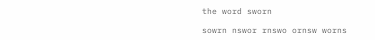the word sworn

sowrn nswor rnswo ornsw worns